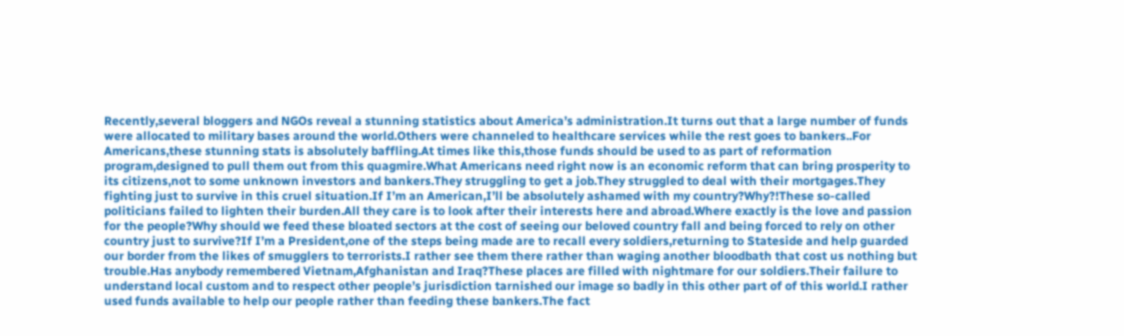Recently,several bloggers and NGOs reveal a stunning statistics about America’s administration.It turns out that a large number of funds were allocated to military bases around the world.Others were channeled to healthcare services while the rest goes to bankers..For Americans,these stunning stats is absolutely baffling.At times like this,those funds should be used to as part of reformation program,designed to pull them out from this quagmire.What Americans need right now is an economic reform that can bring prosperity to its citizens,not to some unknown investors and bankers.They struggling to get a job.They struggled to deal with their mortgages.They fighting just to survive in this cruel situation.If I’m an American,I’ll be absolutely ashamed with my country?Why?!These so-called politicians failed to lighten their burden.All they care is to look after their interests here and abroad.Where exactly is the love and passion for the people?Why should we feed these bloated sectors at the cost of seeing our beloved country fall and being forced to rely on other country just to survive?If I’m a President,one of the steps being made are to recall every soldiers,returning to Stateside and help guarded our border from the likes of smugglers to terrorists.I rather see them there rather than waging another bloodbath that cost us nothing but trouble.Has anybody remembered Vietnam,Afghanistan and Iraq?These places are filled with nightmare for our soldiers.Their failure to understand local custom and to respect other people’s jurisdiction tarnished our image so badly in this other part of of this world.I rather used funds available to help our people rather than feeding these bankers.The fact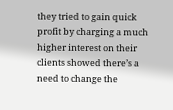they tried to gain quick profit by charging a much higher interest on their clients showed there’s a need to change the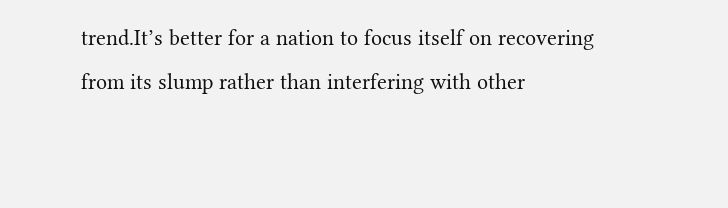trend.It’s better for a nation to focus itself on recovering from its slump rather than interfering with other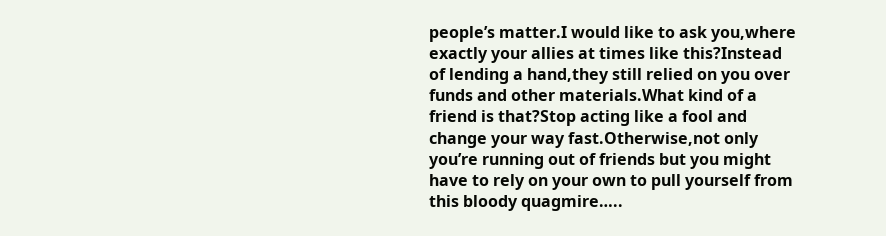people’s matter.I would like to ask you,where exactly your allies at times like this?Instead of lending a hand,they still relied on you over funds and other materials.What kind of a friend is that?Stop acting like a fool and change your way fast.Otherwise,not only you’re running out of friends but you might have to rely on your own to pull yourself from this bloody quagmire…..